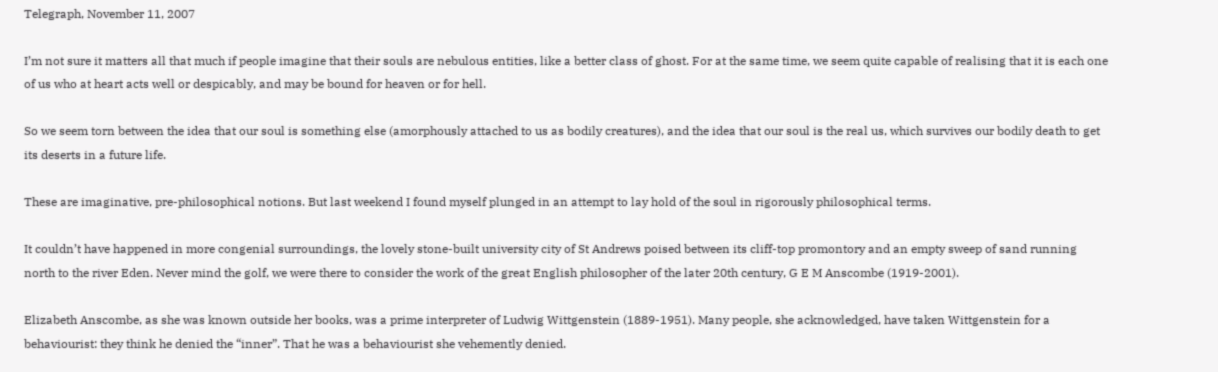Telegraph, November 11, 2007

I’m not sure it matters all that much if people imagine that their souls are nebulous entities, like a better class of ghost. For at the same time, we seem quite capable of realising that it is each one of us who at heart acts well or despicably, and may be bound for heaven or for hell.

So we seem torn between the idea that our soul is something else (amorphously attached to us as bodily creatures), and the idea that our soul is the real us, which survives our bodily death to get its deserts in a future life.

These are imaginative, pre-philosophical notions. But last weekend I found myself plunged in an attempt to lay hold of the soul in rigorously philosophical terms.

It couldn’t have happened in more congenial surroundings, the lovely stone-built university city of St Andrews poised between its cliff-top promontory and an empty sweep of sand running north to the river Eden. Never mind the golf, we were there to consider the work of the great English philosopher of the later 20th century, G E M Anscombe (1919-2001).

Elizabeth Anscombe, as she was known outside her books, was a prime interpreter of Ludwig Wittgenstein (1889-1951). Many people, she acknowledged, have taken Wittgenstein for a behaviourist: they think he denied the “inner”. That he was a behaviourist she vehemently denied.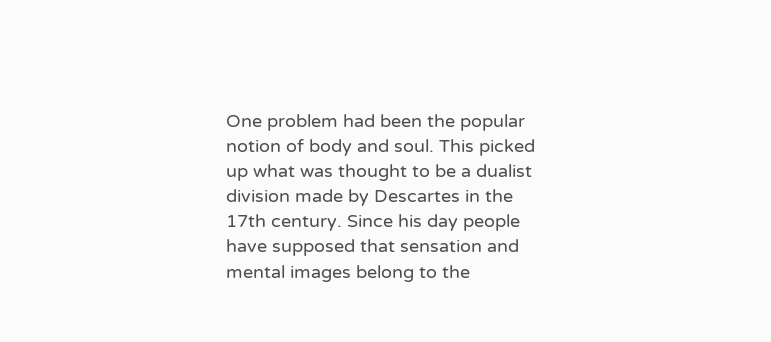One problem had been the popular notion of body and soul. This picked up what was thought to be a dualist division made by Descartes in the 17th century. Since his day people have supposed that sensation and mental images belong to the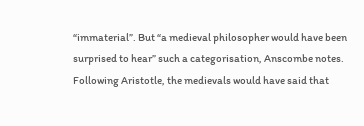“immaterial”. But “a medieval philosopher would have been surprised to hear” such a categorisation, Anscombe notes. Following Aristotle, the medievals would have said that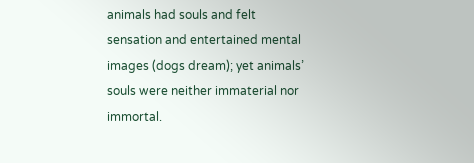animals had souls and felt sensation and entertained mental images (dogs dream); yet animals’ souls were neither immaterial nor immortal.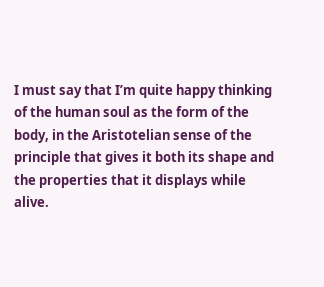I must say that I’m quite happy thinking of the human soul as the form of the body, in the Aristotelian sense of the principle that gives it both its shape and the properties that it displays while alive.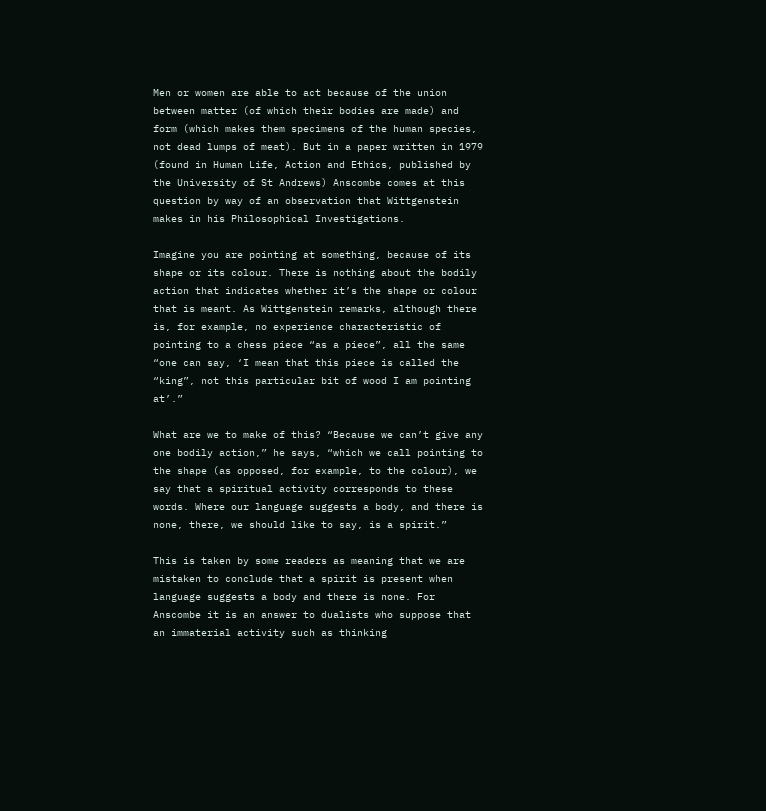Men or women are able to act because of the union between matter (of which their bodies are made) and form (which makes them specimens of the human species, not dead lumps of meat). But in a paper written in 1979 (found in Human Life, Action and Ethics, published by the University of St Andrews) Anscombe comes at this question by way of an observation that Wittgenstein makes in his Philosophical Investigations.

Imagine you are pointing at something, because of its shape or its colour. There is nothing about the bodily action that indicates whether it’s the shape or colour that is meant. As Wittgenstein remarks, although there is, for example, no experience characteristic of pointing to a chess piece “as a piece”, all the same “one can say, ‘I mean that this piece is called the “king”, not this particular bit of wood I am pointing at’.”

What are we to make of this? “Because we can’t give any one bodily action,” he says, “which we call pointing to the shape (as opposed, for example, to the colour), we say that a spiritual activity corresponds to these words. Where our language suggests a body, and there is none, there, we should like to say, is a spirit.”

This is taken by some readers as meaning that we are mistaken to conclude that a spirit is present when language suggests a body and there is none. For Anscombe it is an answer to dualists who suppose that an immaterial activity such as thinking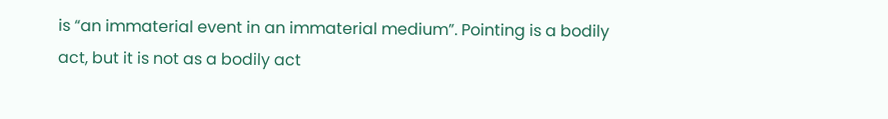is “an immaterial event in an immaterial medium”. Pointing is a bodily act, but it is not as a bodily act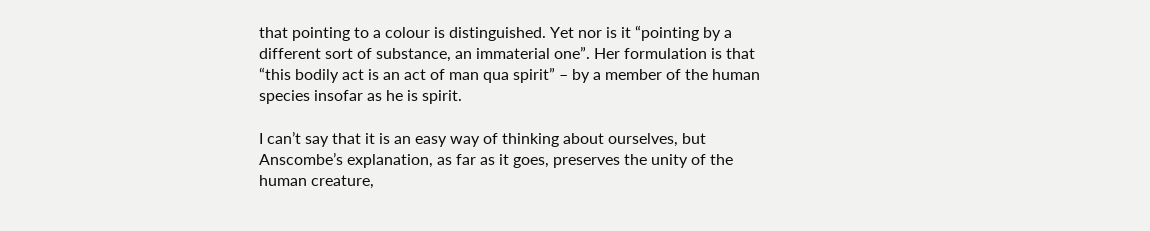that pointing to a colour is distinguished. Yet nor is it “pointing by a different sort of substance, an immaterial one”. Her formulation is that “this bodily act is an act of man qua spirit” – by a member of the human species insofar as he is spirit.

I can’t say that it is an easy way of thinking about ourselves, but Anscombe’s explanation, as far as it goes, preserves the unity of the human creature,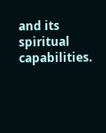and its spiritual capabilities.